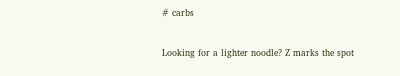# carbs

Looking for a lighter noodle? Z marks the spot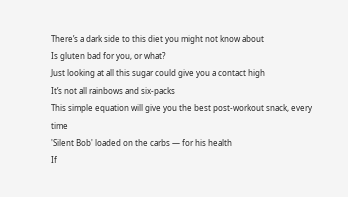There’s a dark side to this diet you might not know about
Is gluten bad for you, or what?
Just looking at all this sugar could give you a contact high
It’s not all rainbows and six-packs
This simple equation will give you the best post-workout snack, every time
'Silent Bob' loaded on the carbs — for his health
If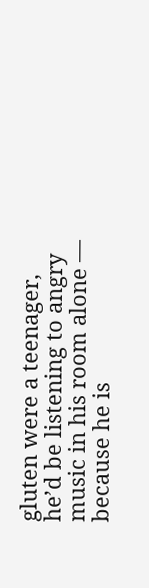gluten were a teenager, he’d be listening to angry music in his room alone — because he is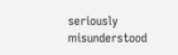seriously misunderstood